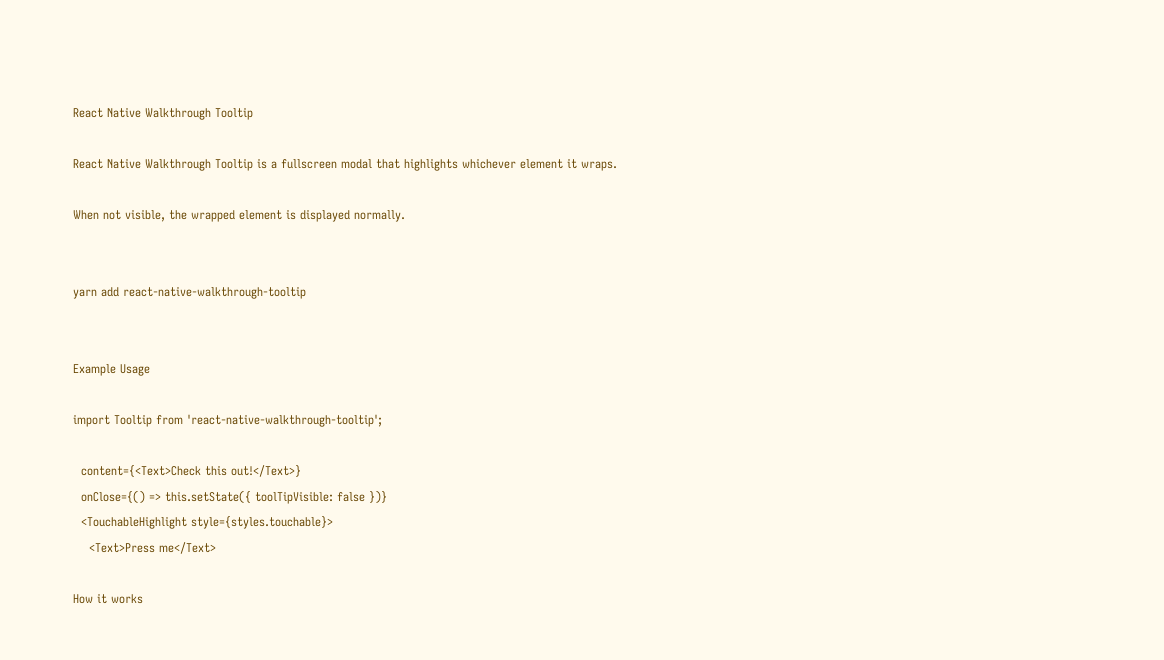React Native Walkthrough Tooltip

React Native Walkthrough Tooltip is a fullscreen modal that highlights whichever element it wraps.

When not visible, the wrapped element is displayed normally.


yarn add react-native-walkthrough-tooltip


Example Usage

import Tooltip from 'react-native-walkthrough-tooltip';

  content={<Text>Check this out!</Text>}
  onClose={() => this.setState({ toolTipVisible: false })}
  <TouchableHighlight style={styles.touchable}>
    <Text>Press me</Text>

How it works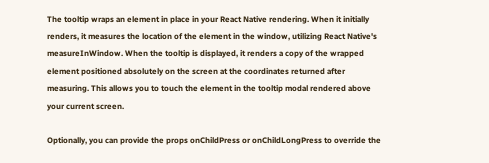The tooltip wraps an element in place in your React Native rendering. When it initially renders, it measures the location of the element in the window, utilizing React Native's
measureInWindow. When the tooltip is displayed, it renders a copy of the wrapped element positioned absolutely on the screen at the coordinates returned after measuring. This allows you to touch the element in the tooltip modal rendered above your current screen.

Optionally, you can provide the props onChildPress or onChildLongPress to override the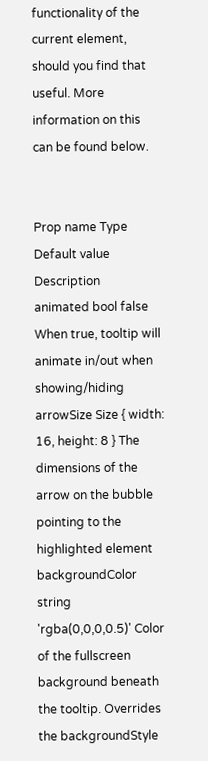functionality of the current element, should you find that useful. More information on this can be found below.


Prop name Type Default value Description
animated bool false When true, tooltip will animate in/out when showing/hiding
arrowSize Size { width: 16, height: 8 } The dimensions of the arrow on the bubble pointing to the highlighted element
backgroundColor string 'rgba(0,0,0,0.5)' Color of the fullscreen background beneath the tooltip. Overrides the backgroundStyle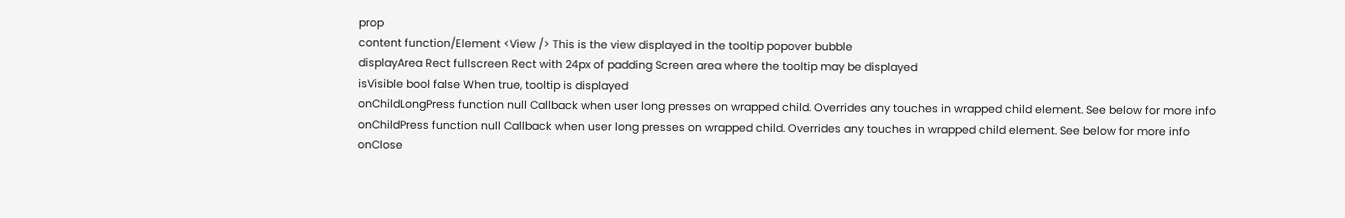prop
content function/Element <View /> This is the view displayed in the tooltip popover bubble
displayArea Rect fullscreen Rect with 24px of padding Screen area where the tooltip may be displayed
isVisible bool false When true, tooltip is displayed
onChildLongPress function null Callback when user long presses on wrapped child. Overrides any touches in wrapped child element. See below for more info
onChildPress function null Callback when user long presses on wrapped child. Overrides any touches in wrapped child element. See below for more info
onClose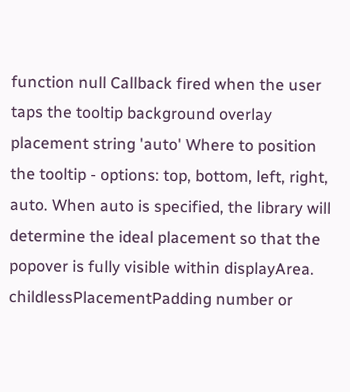function null Callback fired when the user taps the tooltip background overlay
placement string 'auto' Where to position the tooltip - options: top, bottom, left, right, auto. When auto is specified, the library will determine the ideal placement so that the popover is fully visible within displayArea.
childlessPlacementPadding number or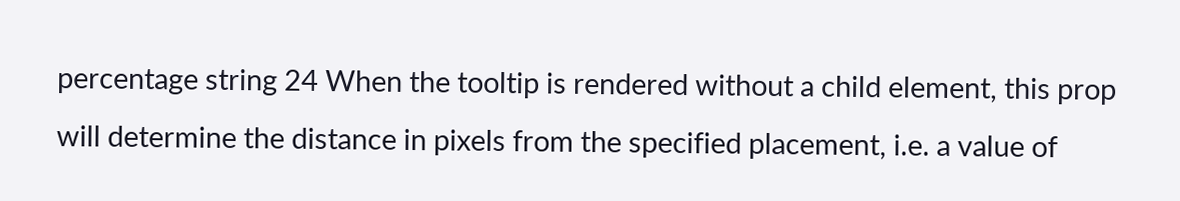percentage string 24 When the tooltip is rendered without a child element, this prop will determine the distance in pixels from the specified placement, i.e. a value of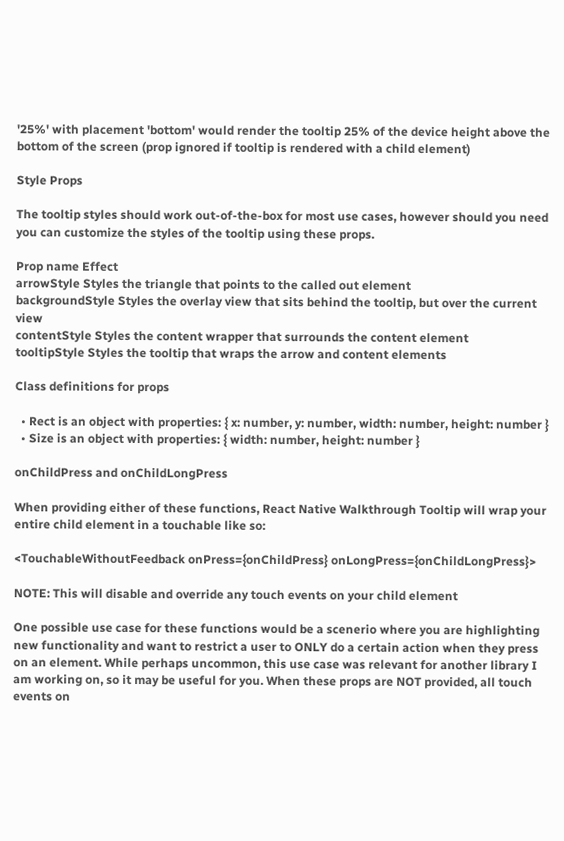'25%' with placement 'bottom' would render the tooltip 25% of the device height above the bottom of the screen (prop ignored if tooltip is rendered with a child element)

Style Props

The tooltip styles should work out-of-the-box for most use cases, however should you need you can customize the styles of the tooltip using these props.

Prop name Effect
arrowStyle Styles the triangle that points to the called out element
backgroundStyle Styles the overlay view that sits behind the tooltip, but over the current view
contentStyle Styles the content wrapper that surrounds the content element
tooltipStyle Styles the tooltip that wraps the arrow and content elements

Class definitions for props

  • Rect is an object with properties: { x: number, y: number, width: number, height: number }
  • Size is an object with properties: { width: number, height: number }

onChildPress and onChildLongPress

When providing either of these functions, React Native Walkthrough Tooltip will wrap your entire child element in a touchable like so:

<TouchableWithoutFeedback onPress={onChildPress} onLongPress={onChildLongPress}>

NOTE: This will disable and override any touch events on your child element

One possible use case for these functions would be a scenerio where you are highlighting new functionality and want to restrict a user to ONLY do a certain action when they press on an element. While perhaps uncommon, this use case was relevant for another library I am working on, so it may be useful for you. When these props are NOT provided, all touch events on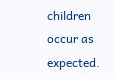children occur as expected.